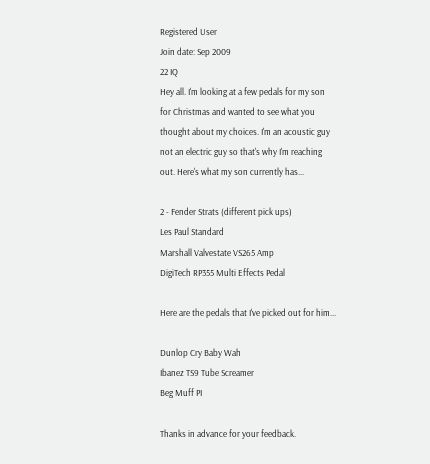Registered User
Join date: Sep 2009
22 IQ
Hey all. I'm looking at a few pedals for my son for Christmas and wanted to see what you thought about my choices. I'm an acoustic guy not an electric guy so that's why I'm reaching out. Here's what my son currently has...

2 - Fender Strats (different pick ups)
Les Paul Standard
Marshall Valvestate VS265 Amp
DigiTech RP355 Multi Effects Pedal

Here are the pedals that I've picked out for him...

Dunlop Cry Baby Wah
Ibanez TS9 Tube Screamer
Beg Muff PI

Thanks in advance for your feedback.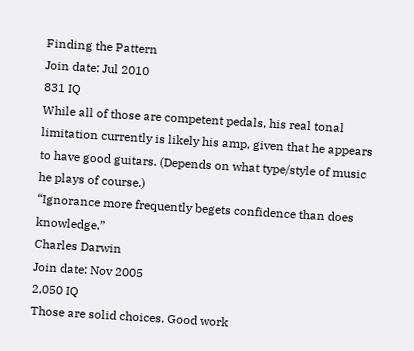Finding the Pattern
Join date: Jul 2010
831 IQ
While all of those are competent pedals, his real tonal limitation currently is likely his amp, given that he appears to have good guitars. (Depends on what type/style of music he plays of course.)
“Ignorance more frequently begets confidence than does knowledge.”
Charles Darwin
Join date: Nov 2005
2,050 IQ
Those are solid choices. Good work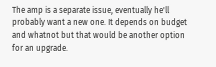The amp is a separate issue, eventually he'll probably want a new one. It depends on budget and whatnot but that would be another option for an upgrade.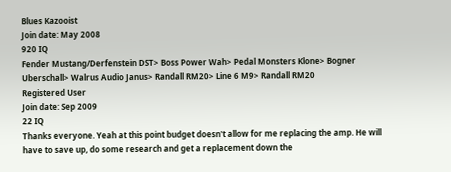Blues Kazooist
Join date: May 2008
920 IQ
Fender Mustang/Derfenstein DST> Boss Power Wah> Pedal Monsters Klone> Bogner Uberschall> Walrus Audio Janus> Randall RM20> Line 6 M9> Randall RM20
Registered User
Join date: Sep 2009
22 IQ
Thanks everyone. Yeah at this point budget doesn't allow for me replacing the amp. He will have to save up, do some research and get a replacement down the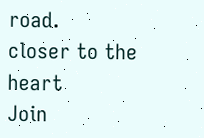road.
closer to the heart
Join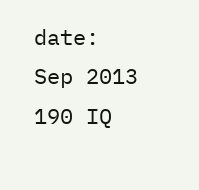date: Sep 2013
190 IQ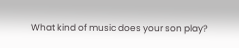What kind of music does your son play?